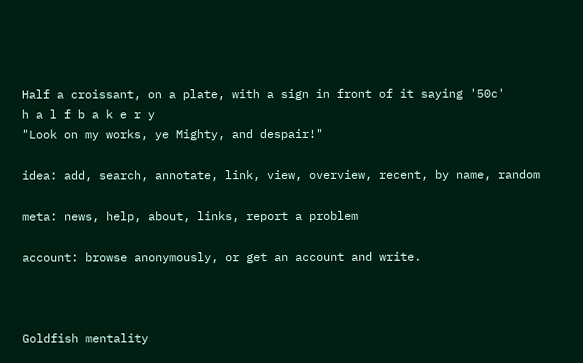Half a croissant, on a plate, with a sign in front of it saying '50c'
h a l f b a k e r y
"Look on my works, ye Mighty, and despair!"

idea: add, search, annotate, link, view, overview, recent, by name, random

meta: news, help, about, links, report a problem

account: browse anonymously, or get an account and write.



Goldfish mentality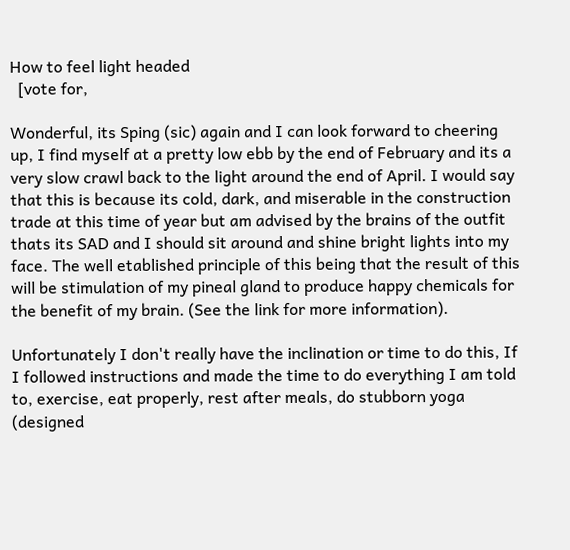How to feel light headed
  [vote for,

Wonderful, its Sping (sic) again and I can look forward to cheering up, I find myself at a pretty low ebb by the end of February and its a very slow crawl back to the light around the end of April. I would say that this is because its cold, dark, and miserable in the construction trade at this time of year but am advised by the brains of the outfit thats its SAD and I should sit around and shine bright lights into my face. The well etablished principle of this being that the result of this will be stimulation of my pineal gland to produce happy chemicals for the benefit of my brain. (See the link for more information).

Unfortunately I don't really have the inclination or time to do this, If I followed instructions and made the time to do everything I am told to, exercise, eat properly, rest after meals, do stubborn yoga (designed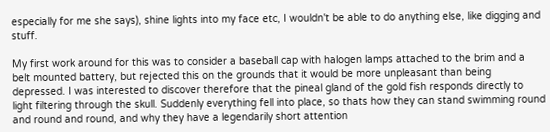especially for me she says), shine lights into my face etc, I wouldn't be able to do anything else, like digging and stuff.

My first work around for this was to consider a baseball cap with halogen lamps attached to the brim and a belt mounted battery, but rejected this on the grounds that it would be more unpleasant than being depressed. I was interested to discover therefore that the pineal gland of the gold fish responds directly to light filtering through the skull. Suddenly everything fell into place, so thats how they can stand swimming round and round and round, and why they have a legendarily short attention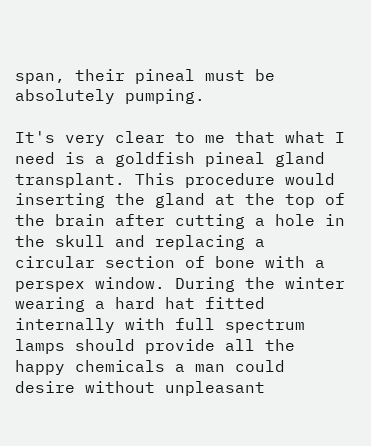span, their pineal must be absolutely pumping.

It's very clear to me that what I need is a goldfish pineal gland transplant. This procedure would inserting the gland at the top of the brain after cutting a hole in the skull and replacing a circular section of bone with a perspex window. During the winter wearing a hard hat fitted internally with full spectrum lamps should provide all the happy chemicals a man could desire without unpleasant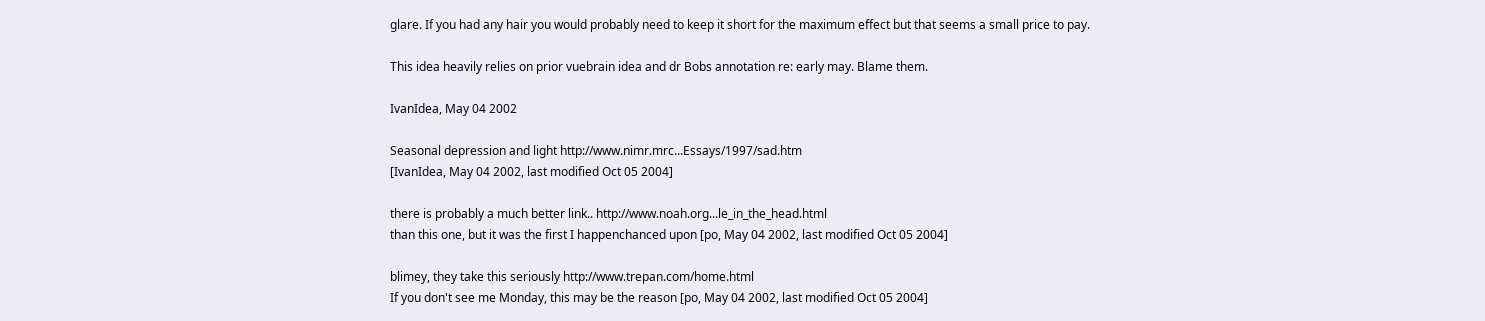glare. If you had any hair you would probably need to keep it short for the maximum effect but that seems a small price to pay.

This idea heavily relies on prior vuebrain idea and dr Bobs annotation re: early may. Blame them.

IvanIdea, May 04 2002

Seasonal depression and light http://www.nimr.mrc...Essays/1997/sad.htm
[IvanIdea, May 04 2002, last modified Oct 05 2004]

there is probably a much better link.. http://www.noah.org...le_in_the_head.html
than this one, but it was the first I happenchanced upon [po, May 04 2002, last modified Oct 05 2004]

blimey, they take this seriously http://www.trepan.com/home.html
If you don't see me Monday, this may be the reason [po, May 04 2002, last modified Oct 05 2004]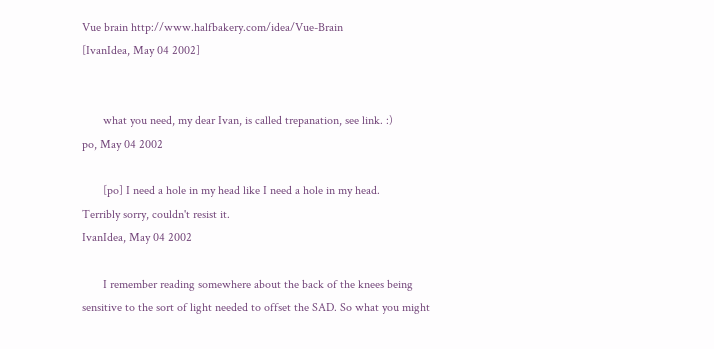Vue brain http://www.halfbakery.com/idea/Vue-Brain
[IvanIdea, May 04 2002]


       what you need, my dear Ivan, is called trepanation, see link. :)
po, May 04 2002

       [po] I need a hole in my head like I need a hole in my head.
Terribly sorry, couldn't resist it.
IvanIdea, May 04 2002

       I remember reading somewhere about the back of the knees being sensitive to the sort of light needed to offset the SAD. So what you might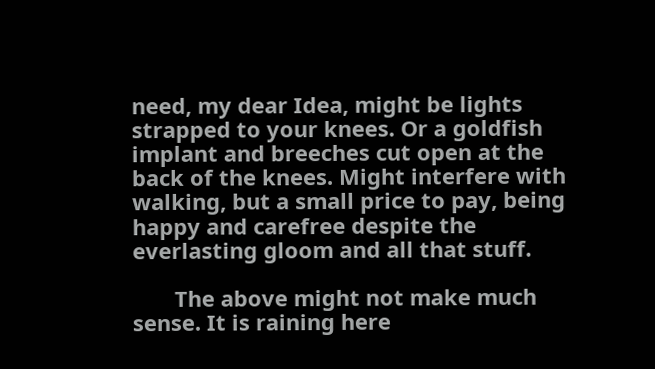need, my dear Idea, might be lights strapped to your knees. Or a goldfish implant and breeches cut open at the back of the knees. Might interfere with walking, but a small price to pay, being happy and carefree despite the everlasting gloom and all that stuff.

       The above might not make much sense. It is raining here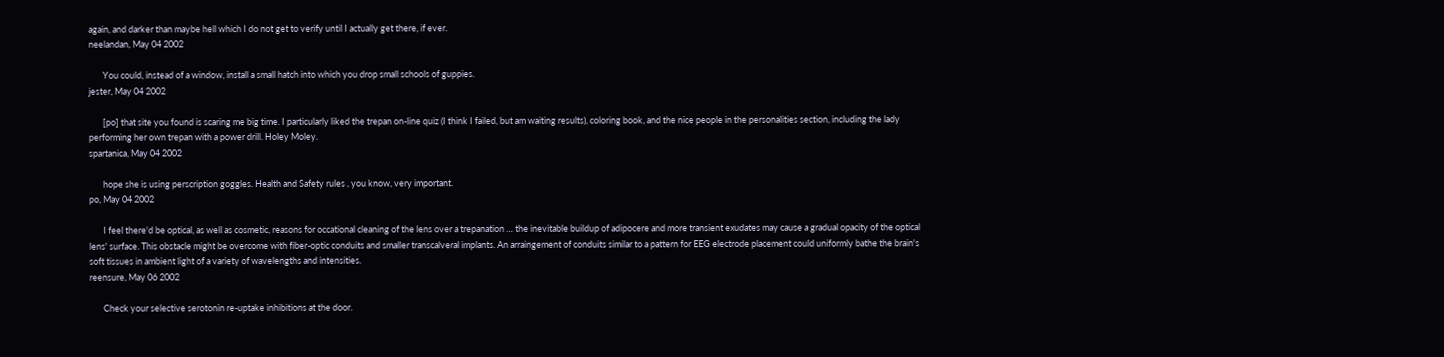again, and darker than maybe hell which I do not get to verify until I actually get there, if ever.
neelandan, May 04 2002

       You could, instead of a window, install a small hatch into which you drop small schools of guppies.
jester, May 04 2002

       [po] that site you found is scaring me big time. I particularly liked the trepan on-line quiz (I think I failed, but am waiting results), coloring book, and the nice people in the personalities section, including the lady performing her own trepan with a power drill. Holey Moley.
spartanica, May 04 2002

       hope she is using perscription goggles. Health and Safety rules , you know, very important.
po, May 04 2002

       I feel there'd be optical, as well as cosmetic, reasons for occational cleaning of the lens over a trepanation … the inevitable buildup of adipocere and more transient exudates may cause a gradual opacity of the optical lens' surface. This obstacle might be overcome with fiber-optic conduits and smaller transcalveral implants. An arraingement of conduits similar to a pattern for EEG electrode placement could uniformly bathe the brain's soft tissues in ambient light of a variety of wavelengths and intensities.
reensure, May 06 2002

       Check your selective serotonin re-uptake inhibitions at the door.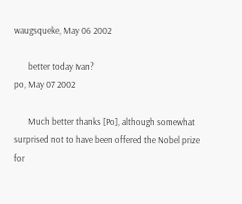waugsqueke, May 06 2002

       better today Ivan?
po, May 07 2002

       Much better thanks [Po], although somewhat surprised not to have been offered the Nobel prize for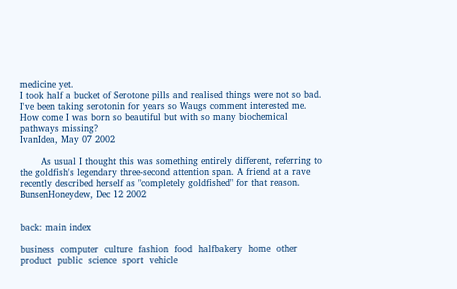medicine yet.
I took half a bucket of Serotone pills and realised things were not so bad. I've been taking serotonin for years so Waugs comment interested me. How come I was born so beautiful but with so many biochemical pathways missing?
IvanIdea, May 07 2002

       As usual I thought this was something entirely different, referring to the goldfish's legendary three-second attention span. A friend at a rave recently described herself as "completely goldfished" for that reason.
BunsenHoneydew, Dec 12 2002


back: main index

business  computer  culture  fashion  food  halfbakery  home  other  product  public  science  sport  vehicle